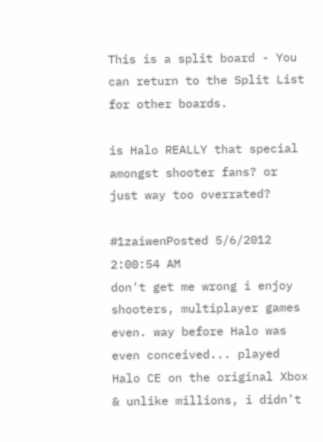This is a split board - You can return to the Split List for other boards.

is Halo REALLY that special amongst shooter fans? or just way too overrated?

#1zaiwenPosted 5/6/2012 2:00:54 AM
don't get me wrong i enjoy shooters, multiplayer games even. way before Halo was even conceived... played Halo CE on the original Xbox & unlike millions, i didn't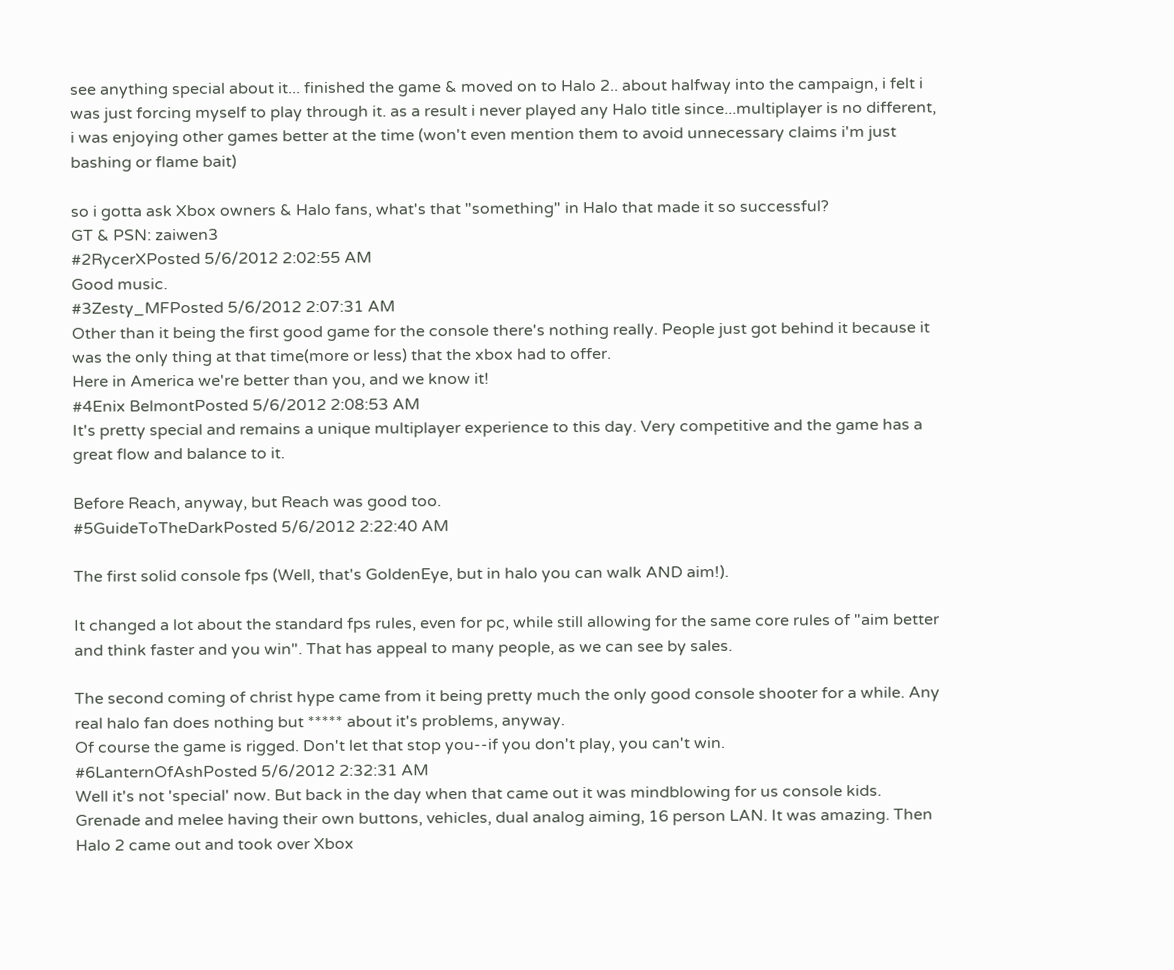see anything special about it... finished the game & moved on to Halo 2.. about halfway into the campaign, i felt i was just forcing myself to play through it. as a result i never played any Halo title since...multiplayer is no different, i was enjoying other games better at the time (won't even mention them to avoid unnecessary claims i'm just bashing or flame bait)

so i gotta ask Xbox owners & Halo fans, what's that "something" in Halo that made it so successful?
GT & PSN: zaiwen3
#2RycerXPosted 5/6/2012 2:02:55 AM
Good music.
#3Zesty_MFPosted 5/6/2012 2:07:31 AM
Other than it being the first good game for the console there's nothing really. People just got behind it because it was the only thing at that time(more or less) that the xbox had to offer.
Here in America we're better than you, and we know it!
#4Enix BelmontPosted 5/6/2012 2:08:53 AM
It's pretty special and remains a unique multiplayer experience to this day. Very competitive and the game has a great flow and balance to it.

Before Reach, anyway, but Reach was good too.
#5GuideToTheDarkPosted 5/6/2012 2:22:40 AM

The first solid console fps (Well, that's GoldenEye, but in halo you can walk AND aim!).

It changed a lot about the standard fps rules, even for pc, while still allowing for the same core rules of "aim better and think faster and you win". That has appeal to many people, as we can see by sales.

The second coming of christ hype came from it being pretty much the only good console shooter for a while. Any real halo fan does nothing but ***** about it's problems, anyway.
Of course the game is rigged. Don't let that stop you--if you don't play, you can't win.
#6LanternOfAshPosted 5/6/2012 2:32:31 AM
Well it's not 'special' now. But back in the day when that came out it was mindblowing for us console kids. Grenade and melee having their own buttons, vehicles, dual analog aiming, 16 person LAN. It was amazing. Then Halo 2 came out and took over Xbox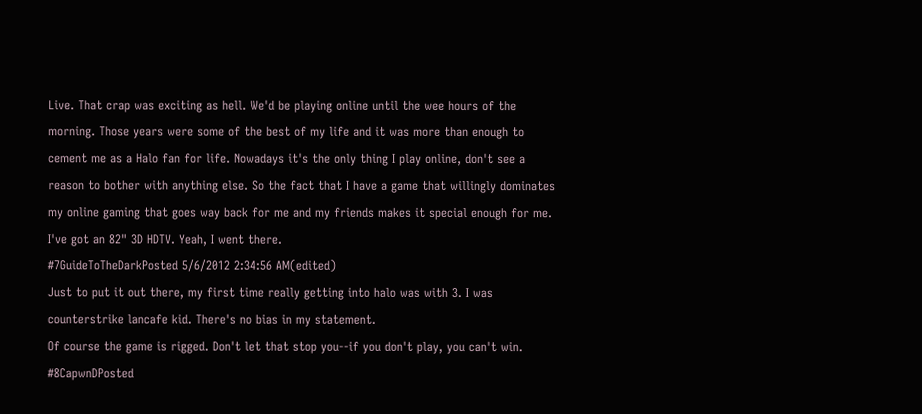Live. That crap was exciting as hell. We'd be playing online until the wee hours of the morning. Those years were some of the best of my life and it was more than enough to cement me as a Halo fan for life. Nowadays it's the only thing I play online, don't see a reason to bother with anything else. So the fact that I have a game that willingly dominates my online gaming that goes way back for me and my friends makes it special enough for me.
I've got an 82" 3D HDTV. Yeah, I went there.
#7GuideToTheDarkPosted 5/6/2012 2:34:56 AM(edited)
Just to put it out there, my first time really getting into halo was with 3. I was counterstrike lancafe kid. There's no bias in my statement.
Of course the game is rigged. Don't let that stop you--if you don't play, you can't win.
#8CapwnDPosted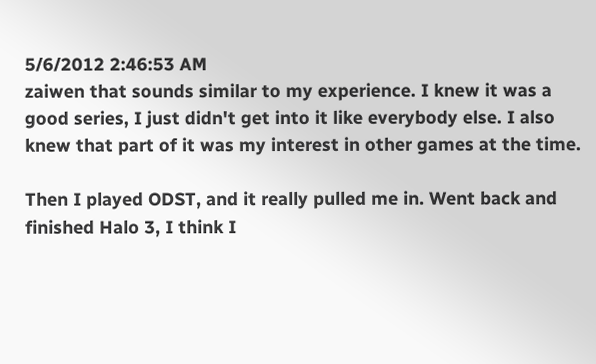5/6/2012 2:46:53 AM
zaiwen that sounds similar to my experience. I knew it was a good series, I just didn't get into it like everybody else. I also knew that part of it was my interest in other games at the time.

Then I played ODST, and it really pulled me in. Went back and finished Halo 3, I think I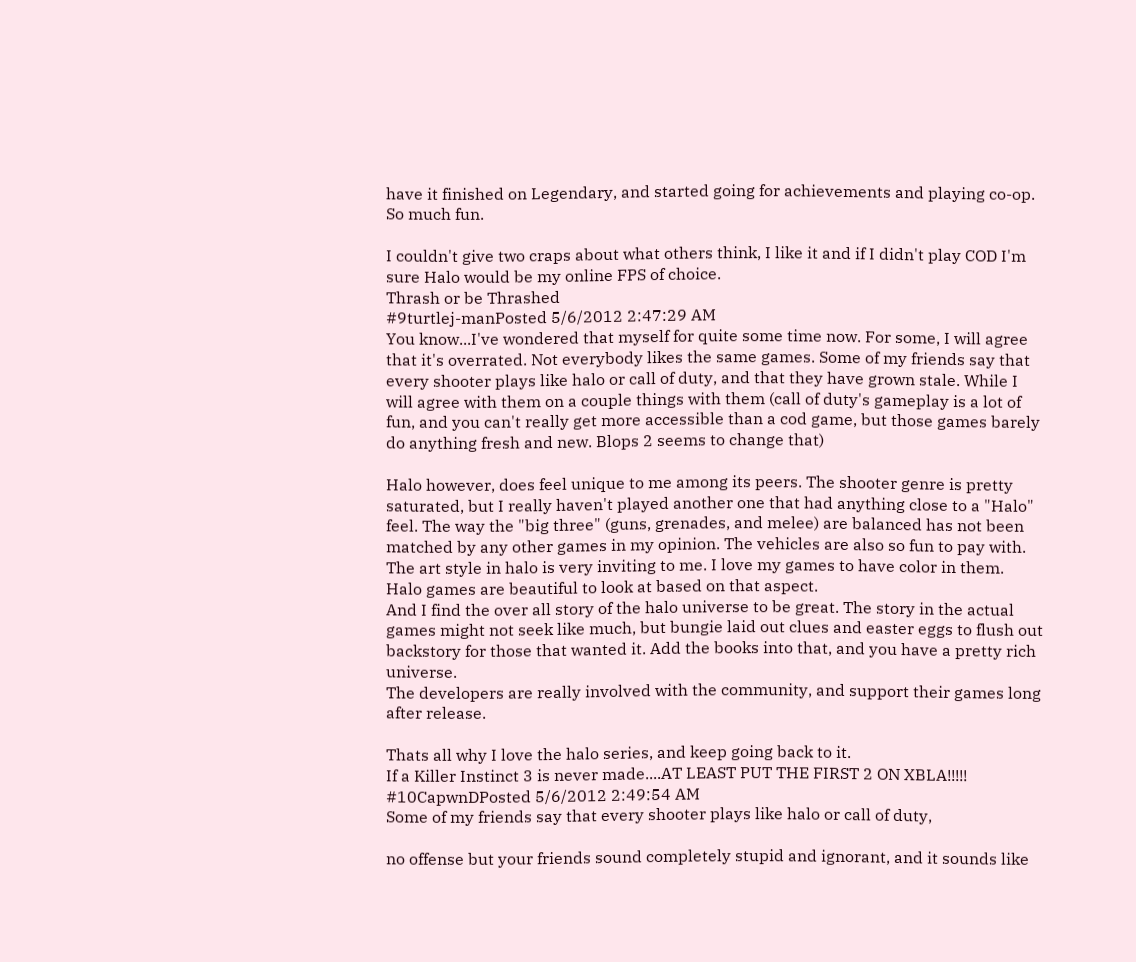have it finished on Legendary, and started going for achievements and playing co-op. So much fun.

I couldn't give two craps about what others think, I like it and if I didn't play COD I'm sure Halo would be my online FPS of choice.
Thrash or be Thrashed
#9turtlej-manPosted 5/6/2012 2:47:29 AM
You know...I've wondered that myself for quite some time now. For some, I will agree that it's overrated. Not everybody likes the same games. Some of my friends say that every shooter plays like halo or call of duty, and that they have grown stale. While I will agree with them on a couple things with them (call of duty's gameplay is a lot of fun, and you can't really get more accessible than a cod game, but those games barely do anything fresh and new. Blops 2 seems to change that)

Halo however, does feel unique to me among its peers. The shooter genre is pretty saturated, but I really haven't played another one that had anything close to a "Halo" feel. The way the "big three" (guns, grenades, and melee) are balanced has not been matched by any other games in my opinion. The vehicles are also so fun to pay with.
The art style in halo is very inviting to me. I love my games to have color in them. Halo games are beautiful to look at based on that aspect.
And I find the over all story of the halo universe to be great. The story in the actual games might not seek like much, but bungie laid out clues and easter eggs to flush out backstory for those that wanted it. Add the books into that, and you have a pretty rich universe.
The developers are really involved with the community, and support their games long after release.

Thats all why I love the halo series, and keep going back to it.
If a Killer Instinct 3 is never made....AT LEAST PUT THE FIRST 2 ON XBLA!!!!!
#10CapwnDPosted 5/6/2012 2:49:54 AM
Some of my friends say that every shooter plays like halo or call of duty,

no offense but your friends sound completely stupid and ignorant, and it sounds like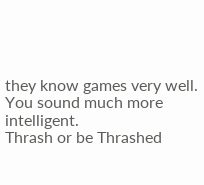they know games very well. You sound much more intelligent.
Thrash or be Thrashed